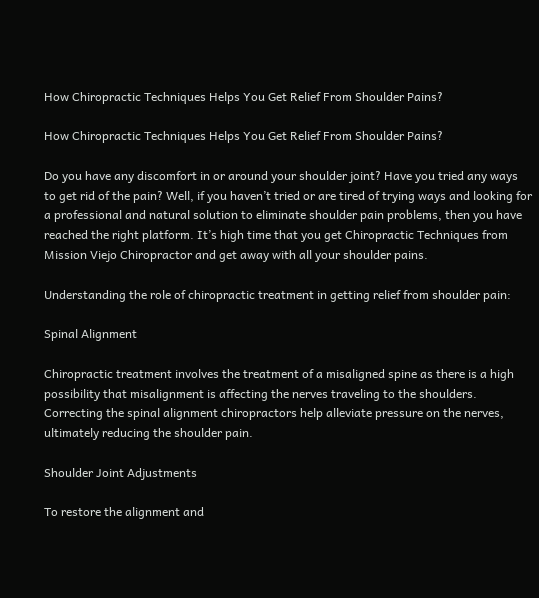How Chiropractic Techniques Helps You Get Relief From Shoulder Pains?

How Chiropractic Techniques Helps You Get Relief From Shoulder Pains?

Do you have any discomfort in or around your shoulder joint? Have you tried any ways to get rid of the pain? Well, if you haven’t tried or are tired of trying ways and looking for a professional and natural solution to eliminate shoulder pain problems, then you have reached the right platform. It’s high time that you get Chiropractic Techniques from Mission Viejo Chiropractor and get away with all your shoulder pains.

Understanding the role of chiropractic treatment in getting relief from shoulder pain:

Spinal Alignment

Chiropractic treatment involves the treatment of a misaligned spine as there is a high possibility that misalignment is affecting the nerves traveling to the shoulders. Correcting the spinal alignment chiropractors help alleviate pressure on the nerves, ultimately reducing the shoulder pain.

Shoulder Joint Adjustments

To restore the alignment and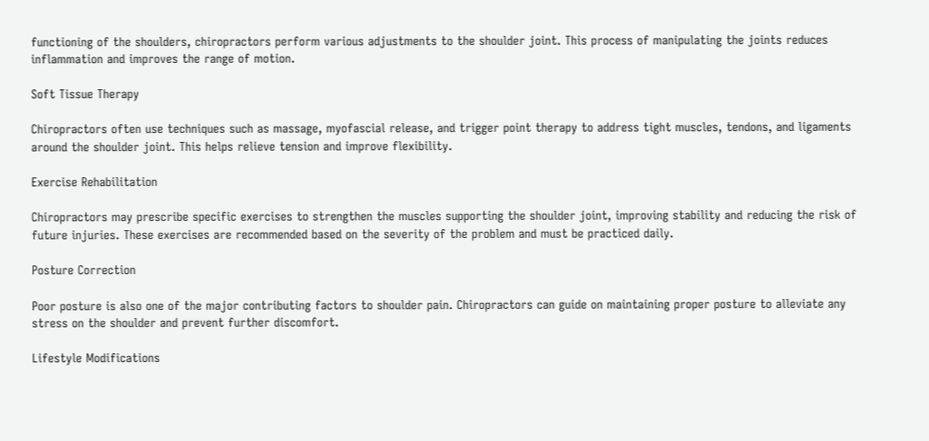functioning of the shoulders, chiropractors perform various adjustments to the shoulder joint. This process of manipulating the joints reduces inflammation and improves the range of motion.

Soft Tissue Therapy

Chiropractors often use techniques such as massage, myofascial release, and trigger point therapy to address tight muscles, tendons, and ligaments around the shoulder joint. This helps relieve tension and improve flexibility.

Exercise Rehabilitation

Chiropractors may prescribe specific exercises to strengthen the muscles supporting the shoulder joint, improving stability and reducing the risk of future injuries. These exercises are recommended based on the severity of the problem and must be practiced daily.

Posture Correction

Poor posture is also one of the major contributing factors to shoulder pain. Chiropractors can guide on maintaining proper posture to alleviate any stress on the shoulder and prevent further discomfort.

Lifestyle Modifications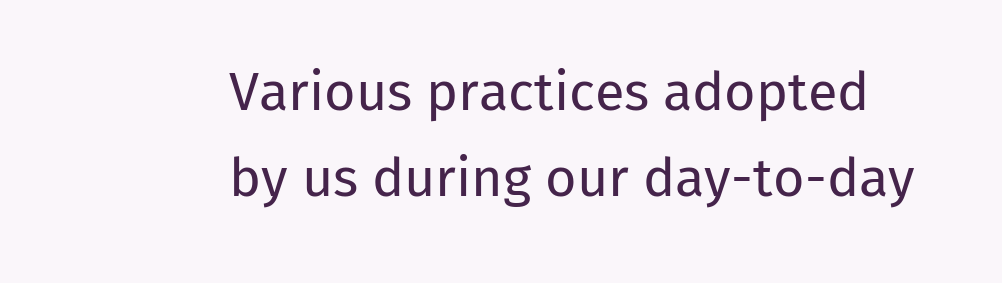Various practices adopted by us during our day-to-day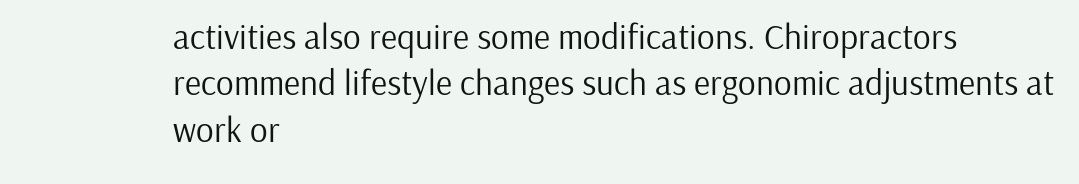activities also require some modifications. Chiropractors recommend lifestyle changes such as ergonomic adjustments at work or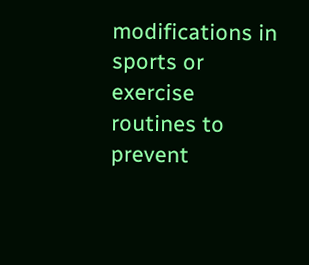modifications in sports or exercise routines to prevent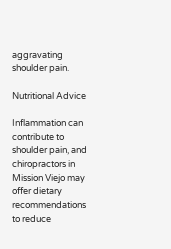aggravating shoulder pain.

Nutritional Advice

Inflammation can contribute to shoulder pain, and chiropractors in Mission Viejo may offer dietary recommendations to reduce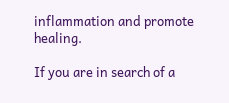inflammation and promote healing.

If you are in search of a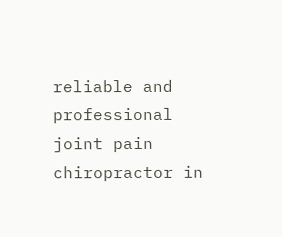reliable and professional joint pain chiropractor in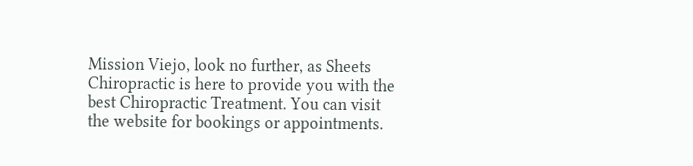Mission Viejo, look no further, as Sheets Chiropractic is here to provide you with the best Chiropractic Treatment. You can visit the website for bookings or appointments.